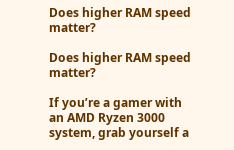Does higher RAM speed matter?

Does higher RAM speed matter?

If you’re a gamer with an AMD Ryzen 3000 system, grab yourself a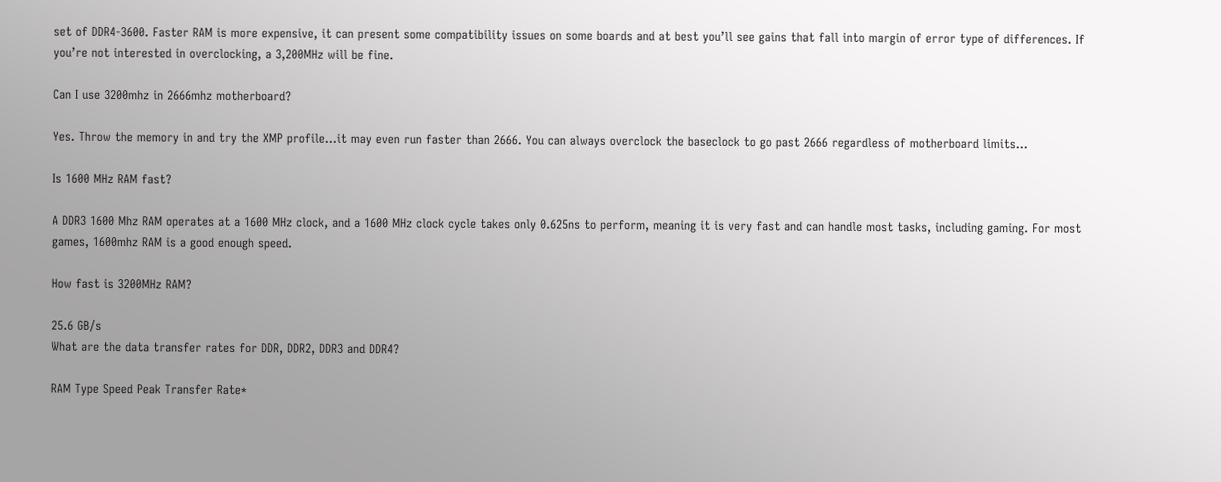set of DDR4-3600. Faster RAM is more expensive, it can present some compatibility issues on some boards and at best you’ll see gains that fall into margin of error type of differences. If you’re not interested in overclocking, a 3,200MHz will be fine.

Can I use 3200mhz in 2666mhz motherboard?

Yes. Throw the memory in and try the XMP profile…it may even run faster than 2666. You can always overclock the baseclock to go past 2666 regardless of motherboard limits…

Is 1600 MHz RAM fast?

A DDR3 1600 Mhz RAM operates at a 1600 MHz clock, and a 1600 MHz clock cycle takes only 0.625ns to perform, meaning it is very fast and can handle most tasks, including gaming. For most games, 1600mhz RAM is a good enough speed.

How fast is 3200MHz RAM?

25.6 GB/s
What are the data transfer rates for DDR, DDR2, DDR3 and DDR4?

RAM Type Speed Peak Transfer Rate*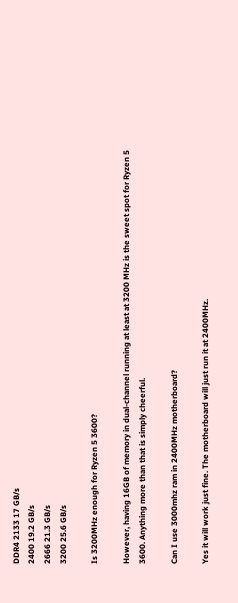DDR4 2133 17 GB/s
2400 19.2 GB/s
2666 21.3 GB/s
3200 25.6 GB/s

Is 3200MHz enough for Ryzen 5 3600?

However, having 16GB of memory in dual-channel running at least at 3200 MHz is the sweet spot for Ryzen 5 3600. Anything more than that is simply cheerful.

Can I use 3000mhz ram in 2400MHz motherboard?

Yes it will work just fine. The motherboard will just run it at 2400MHz.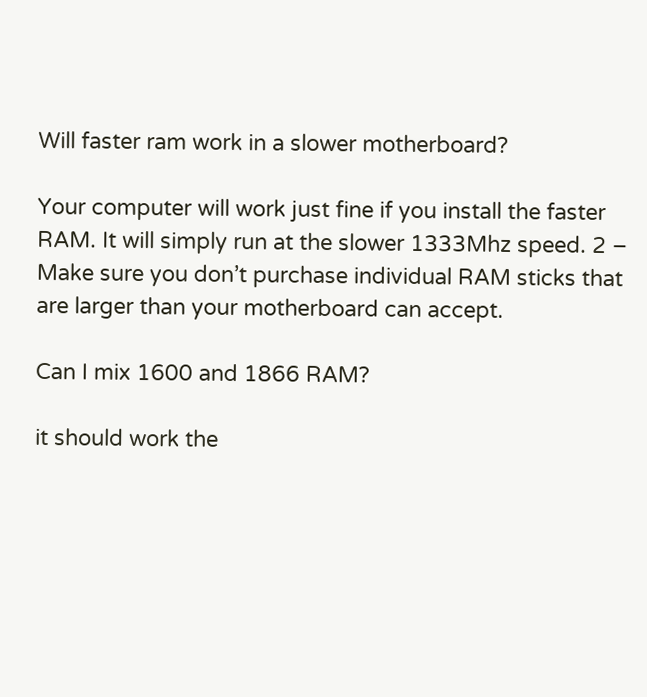Will faster ram work in a slower motherboard?

Your computer will work just fine if you install the faster RAM. It will simply run at the slower 1333Mhz speed. 2 – Make sure you don’t purchase individual RAM sticks that are larger than your motherboard can accept.

Can I mix 1600 and 1866 RAM?

it should work the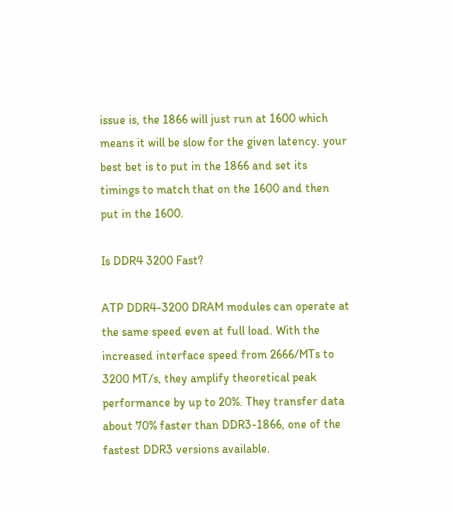issue is, the 1866 will just run at 1600 which means it will be slow for the given latency. your best bet is to put in the 1866 and set its timings to match that on the 1600 and then put in the 1600.

Is DDR4 3200 Fast?

ATP DDR4-3200 DRAM modules can operate at the same speed even at full load. With the increased interface speed from 2666/MTs to 3200 MT/s, they amplify theoretical peak performance by up to 20%. They transfer data about 70% faster than DDR3-1866, one of the fastest DDR3 versions available.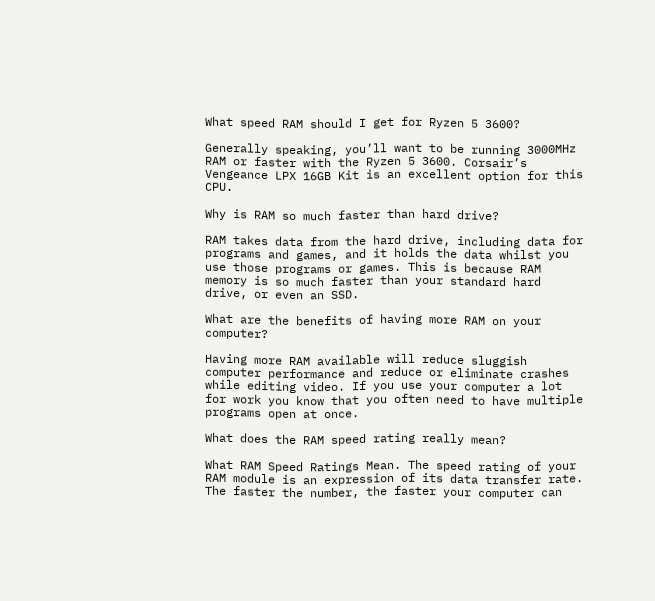What speed RAM should I get for Ryzen 5 3600?

Generally speaking, you’ll want to be running 3000MHz RAM or faster with the Ryzen 5 3600. Corsair’s Vengeance LPX 16GB Kit is an excellent option for this CPU.

Why is RAM so much faster than hard drive?

RAM takes data from the hard drive, including data for programs and games, and it holds the data whilst you use those programs or games. This is because RAM memory is so much faster than your standard hard drive, or even an SSD.

What are the benefits of having more RAM on your computer?

Having more RAM available will reduce sluggish computer performance and reduce or eliminate crashes while editing video. If you use your computer a lot for work you know that you often need to have multiple programs open at once.

What does the RAM speed rating really mean?

What RAM Speed Ratings Mean. The speed rating of your RAM module is an expression of its data transfer rate. The faster the number, the faster your computer can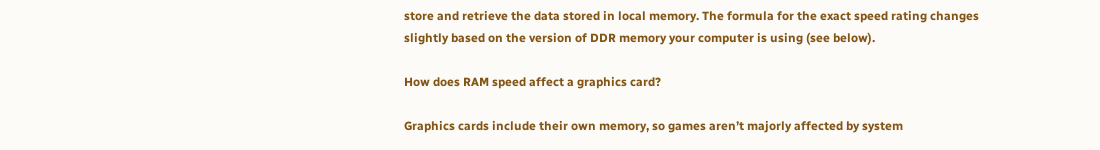store and retrieve the data stored in local memory. The formula for the exact speed rating changes slightly based on the version of DDR memory your computer is using (see below).

How does RAM speed affect a graphics card?

Graphics cards include their own memory, so games aren’t majorly affected by system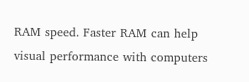RAM speed. Faster RAM can help visual performance with computers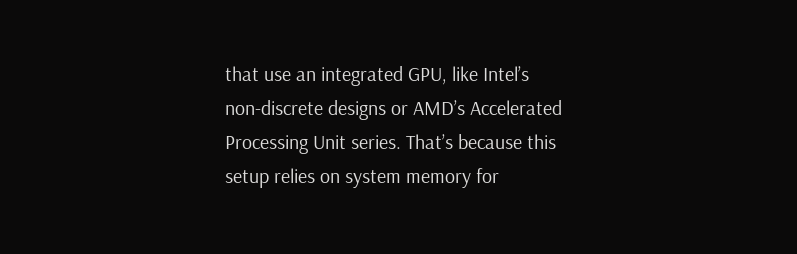that use an integrated GPU, like Intel’s non-discrete designs or AMD’s Accelerated Processing Unit series. That’s because this setup relies on system memory for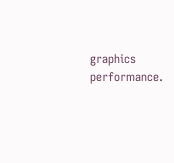graphics performance.